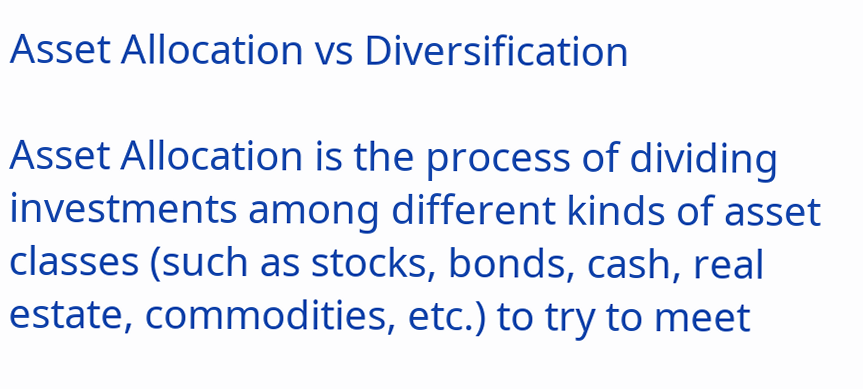Asset Allocation vs Diversification

Asset Allocation is the process of dividing investments among different kinds of asset classes (such as stocks, bonds, cash, real estate, commodities, etc.) to try to meet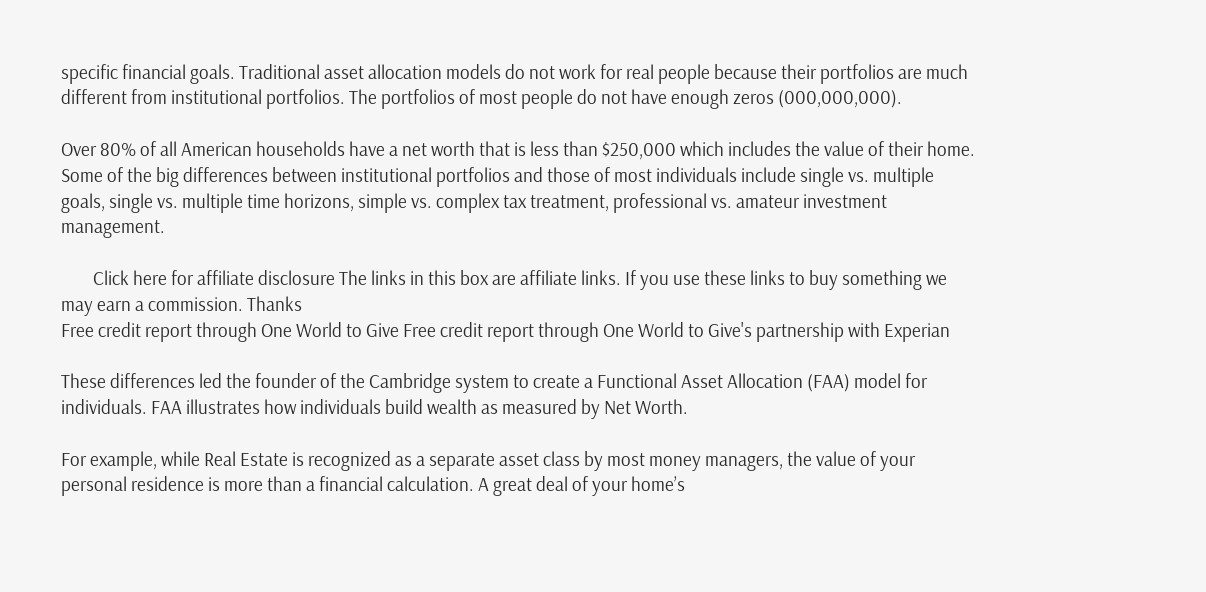specific financial goals. Traditional asset allocation models do not work for real people because their portfolios are much different from institutional portfolios. The portfolios of most people do not have enough zeros (000,000,000).

Over 80% of all American households have a net worth that is less than $250,000 which includes the value of their home. Some of the big differences between institutional portfolios and those of most individuals include single vs. multiple goals, single vs. multiple time horizons, simple vs. complex tax treatment, professional vs. amateur investment management.

        Click here for affiliate disclosure The links in this box are affiliate links. If you use these links to buy something we may earn a commission. Thanks
Free credit report through One World to Give Free credit report through One World to Give's partnership with Experian

These differences led the founder of the Cambridge system to create a Functional Asset Allocation (FAA) model for individuals. FAA illustrates how individuals build wealth as measured by Net Worth.

For example, while Real Estate is recognized as a separate asset class by most money managers, the value of your personal residence is more than a financial calculation. A great deal of your home’s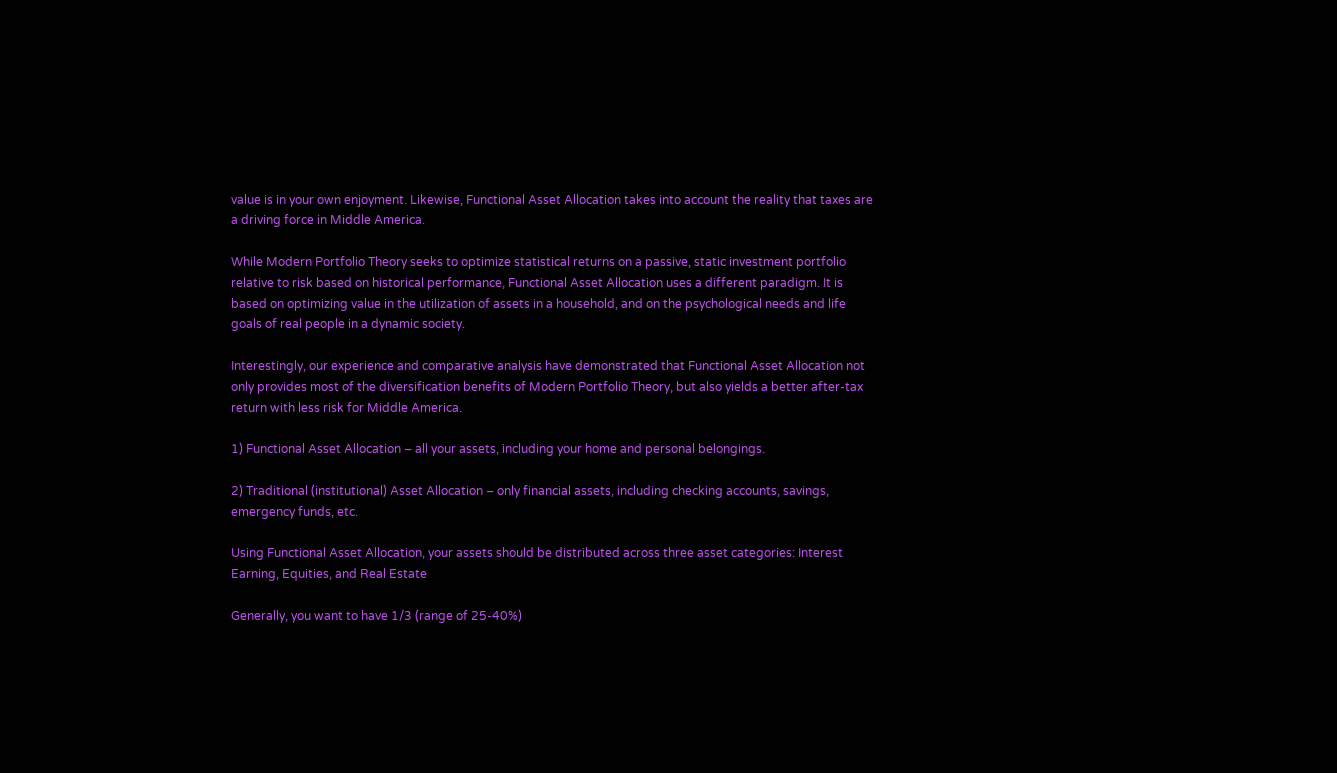value is in your own enjoyment. Likewise, Functional Asset Allocation takes into account the reality that taxes are a driving force in Middle America.

While Modern Portfolio Theory seeks to optimize statistical returns on a passive, static investment portfolio relative to risk based on historical performance, Functional Asset Allocation uses a different paradigm. It is based on optimizing value in the utilization of assets in a household, and on the psychological needs and life goals of real people in a dynamic society.

Interestingly, our experience and comparative analysis have demonstrated that Functional Asset Allocation not only provides most of the diversification benefits of Modern Portfolio Theory, but also yields a better after-tax return with less risk for Middle America.

1) Functional Asset Allocation – all your assets, including your home and personal belongings.

2) Traditional (institutional) Asset Allocation – only financial assets, including checking accounts, savings, emergency funds, etc.

Using Functional Asset Allocation, your assets should be distributed across three asset categories: Interest Earning, Equities, and Real Estate

Generally, you want to have 1/3 (range of 25-40%)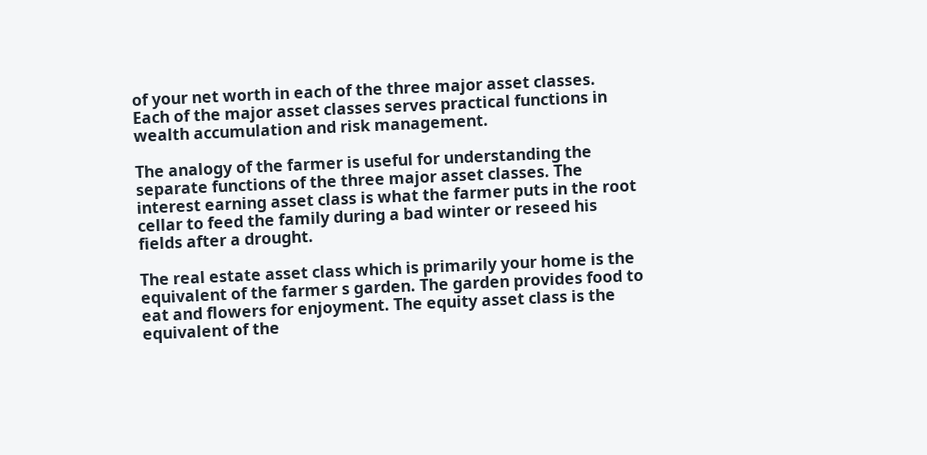of your net worth in each of the three major asset classes. Each of the major asset classes serves practical functions in wealth accumulation and risk management.

The analogy of the farmer is useful for understanding the separate functions of the three major asset classes. The interest earning asset class is what the farmer puts in the root cellar to feed the family during a bad winter or reseed his fields after a drought.

The real estate asset class which is primarily your home is the equivalent of the farmer s garden. The garden provides food to eat and flowers for enjoyment. The equity asset class is the equivalent of the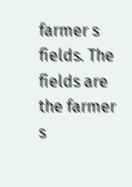farmer s fields. The fields are the farmer s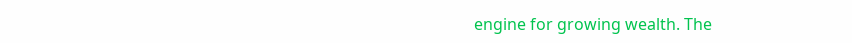engine for growing wealth. The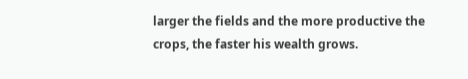larger the fields and the more productive the crops, the faster his wealth grows.